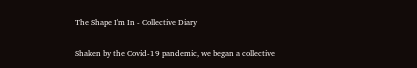The Shape I'm In - Collective Diary

Shaken by the Covid-19 pandemic, we began a collective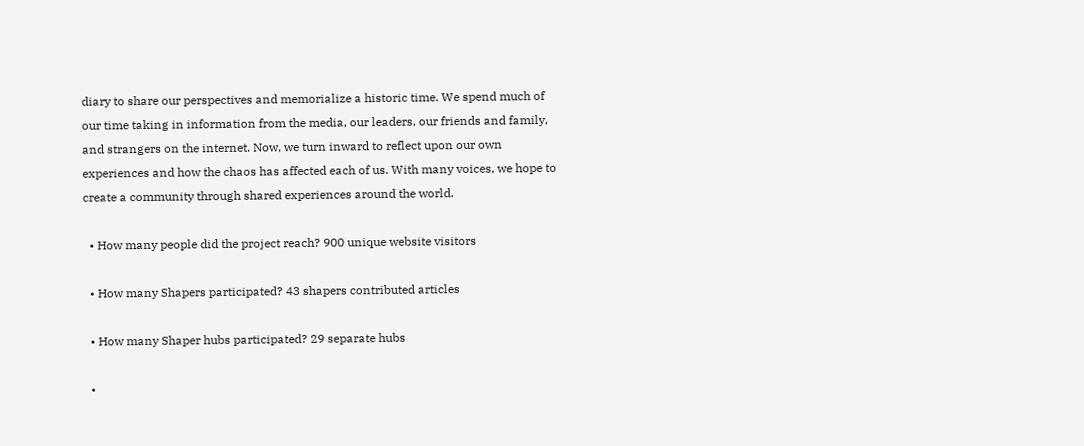diary to share our perspectives and memorialize a historic time. We spend much of our time taking in information from the media, our leaders, our friends and family, and strangers on the internet. Now, we turn inward to reflect upon our own experiences and how the chaos has affected each of us. With many voices, we hope to create a community through shared experiences around the world.

  • How many people did the project reach? 900 unique website visitors

  • How many Shapers participated? 43 shapers contributed articles

  • How many Shaper hubs participated? 29 separate hubs

  •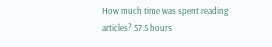How much time was spent reading articles? 57.5 hours